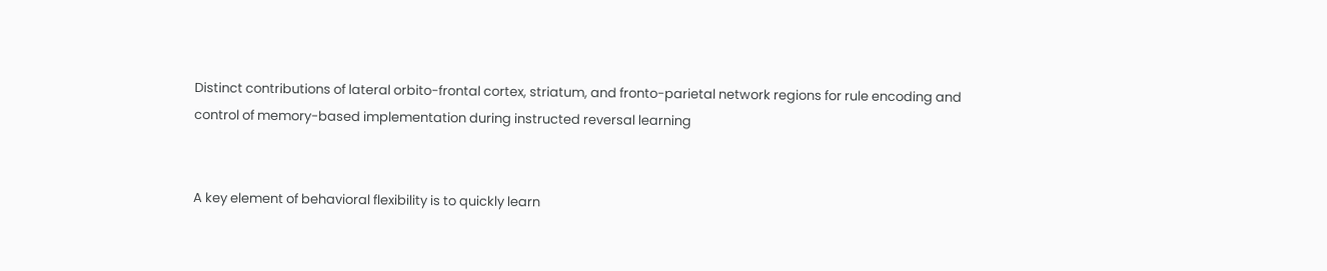Distinct contributions of lateral orbito-frontal cortex, striatum, and fronto-parietal network regions for rule encoding and control of memory-based implementation during instructed reversal learning


A key element of behavioral flexibility is to quickly learn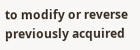to modify or reverse previously acquired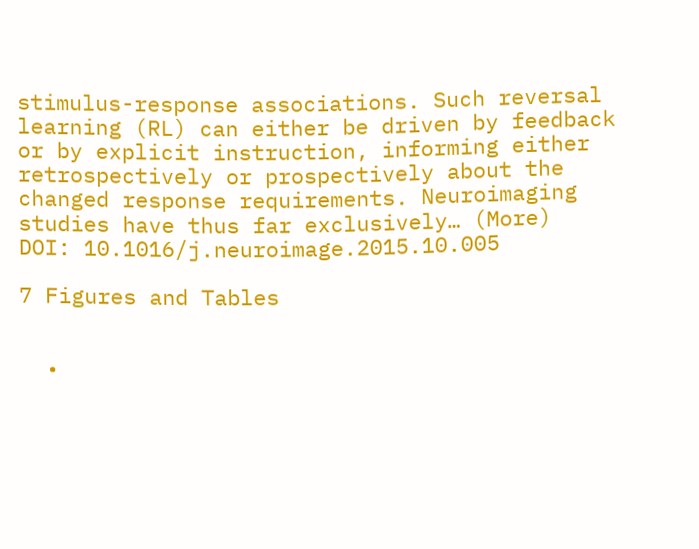stimulus-response associations. Such reversal learning (RL) can either be driven by feedback or by explicit instruction, informing either retrospectively or prospectively about the changed response requirements. Neuroimaging studies have thus far exclusively… (More)
DOI: 10.1016/j.neuroimage.2015.10.005

7 Figures and Tables


  •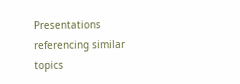Presentations referencing similar topics